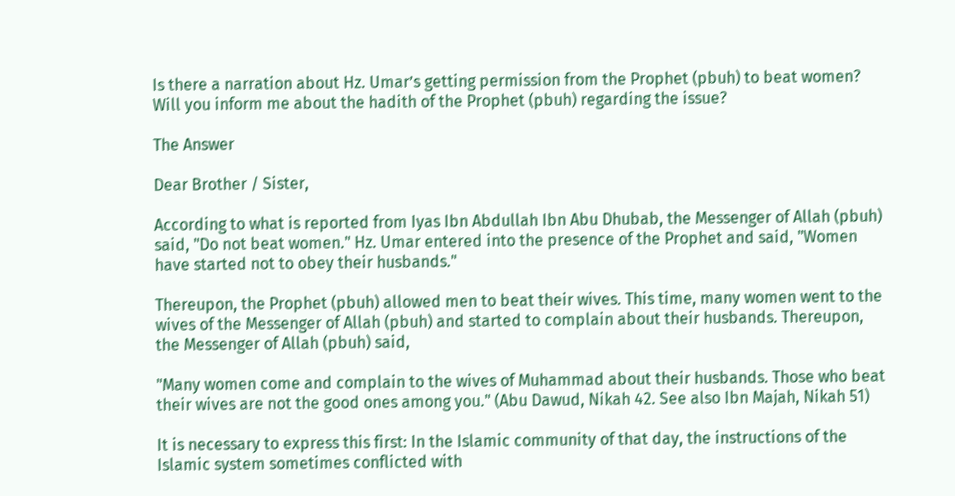Is there a narration about Hz. Umar’s getting permission from the Prophet (pbuh) to beat women? Will you inform me about the hadith of the Prophet (pbuh) regarding the issue?

The Answer

Dear Brother / Sister,

According to what is reported from Iyas Ibn Abdullah Ibn Abu Dhubab, the Messenger of Allah (pbuh) said, "Do not beat women." Hz. Umar entered into the presence of the Prophet and said, "Women have started not to obey their husbands."

Thereupon, the Prophet (pbuh) allowed men to beat their wives. This time, many women went to the wives of the Messenger of Allah (pbuh) and started to complain about their husbands. Thereupon, the Messenger of Allah (pbuh) said,

"Many women come and complain to the wives of Muhammad about their husbands. Those who beat their wives are not the good ones among you." (Abu Dawud, Nikah 42. See also Ibn Majah, Nikah 51)

It is necessary to express this first: In the Islamic community of that day, the instructions of the Islamic system sometimes conflicted with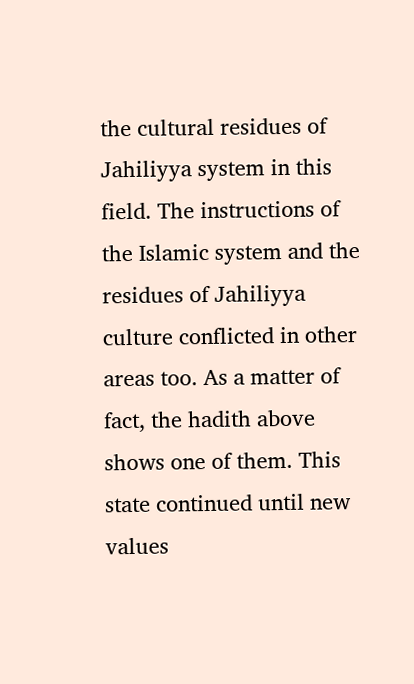the cultural residues of Jahiliyya system in this field. The instructions of the Islamic system and the residues of Jahiliyya culture conflicted in other areas too. As a matter of fact, the hadith above shows one of them. This state continued until new values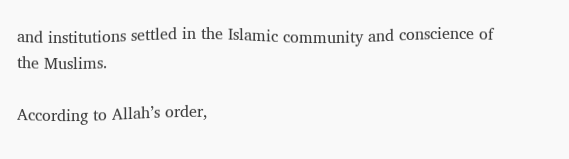and institutions settled in the Islamic community and conscience of the Muslims.

According to Allah’s order,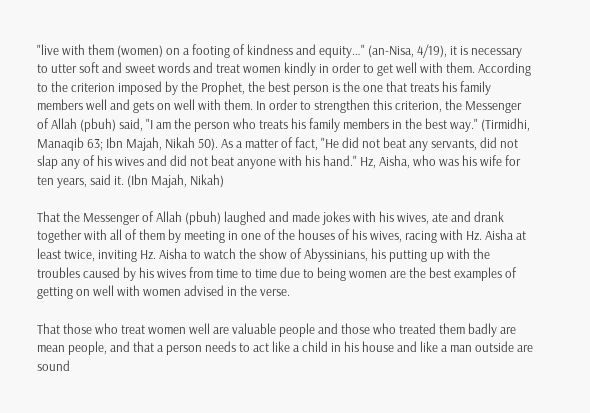"live with them (women) on a footing of kindness and equity…" (an-Nisa, 4/19), it is necessary to utter soft and sweet words and treat women kindly in order to get well with them. According to the criterion imposed by the Prophet, the best person is the one that treats his family members well and gets on well with them. In order to strengthen this criterion, the Messenger of Allah (pbuh) said, "I am the person who treats his family members in the best way." (Tirmidhi, Manaqib 63; Ibn Majah, Nikah 50). As a matter of fact, "He did not beat any servants, did not slap any of his wives and did not beat anyone with his hand." Hz, Aisha, who was his wife for ten years, said it. (Ibn Majah, Nikah)

That the Messenger of Allah (pbuh) laughed and made jokes with his wives, ate and drank together with all of them by meeting in one of the houses of his wives, racing with Hz. Aisha at least twice, inviting Hz. Aisha to watch the show of Abyssinians, his putting up with the troubles caused by his wives from time to time due to being women are the best examples of getting on well with women advised in the verse.

That those who treat women well are valuable people and those who treated them badly are mean people, and that a person needs to act like a child in his house and like a man outside are sound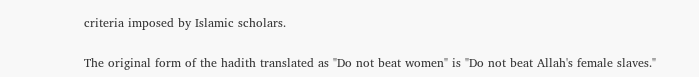criteria imposed by Islamic scholars.

The original form of the hadith translated as "Do not beat women" is "Do not beat Allah's female slaves."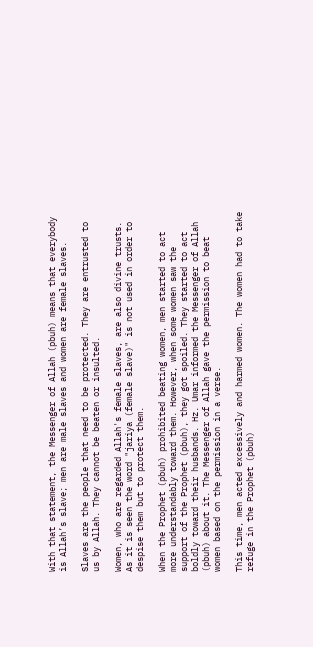With that statement, the Messenger of Allah (pbuh) means that everybody is Allah’s slave; men are male slaves and women are female slaves.

Slaves are the people that need to be protected. They are entrusted to us by Allah. They cannot be beaten or insulted.

Women, who are regarded Allah's female slaves, are also divine trusts. As it is seen the word "jariya (female slave)" is not used in order to despise them but to protect them.

When the Prophet (pbuh) prohibited beating women, men started to act more understandably toward them. However, when some women saw the support of the Prophet (pbuh), they got spoiled. They started to act boldly toward their husbands. Hz. Umar informed the Messenger of Allah (pbuh) about it. The Messenger of Allah gave the permission to beat women based on the permission in a verse.

This time, men acted excessively and harmed women. The women had to take refuge in the Prophet (pbuh)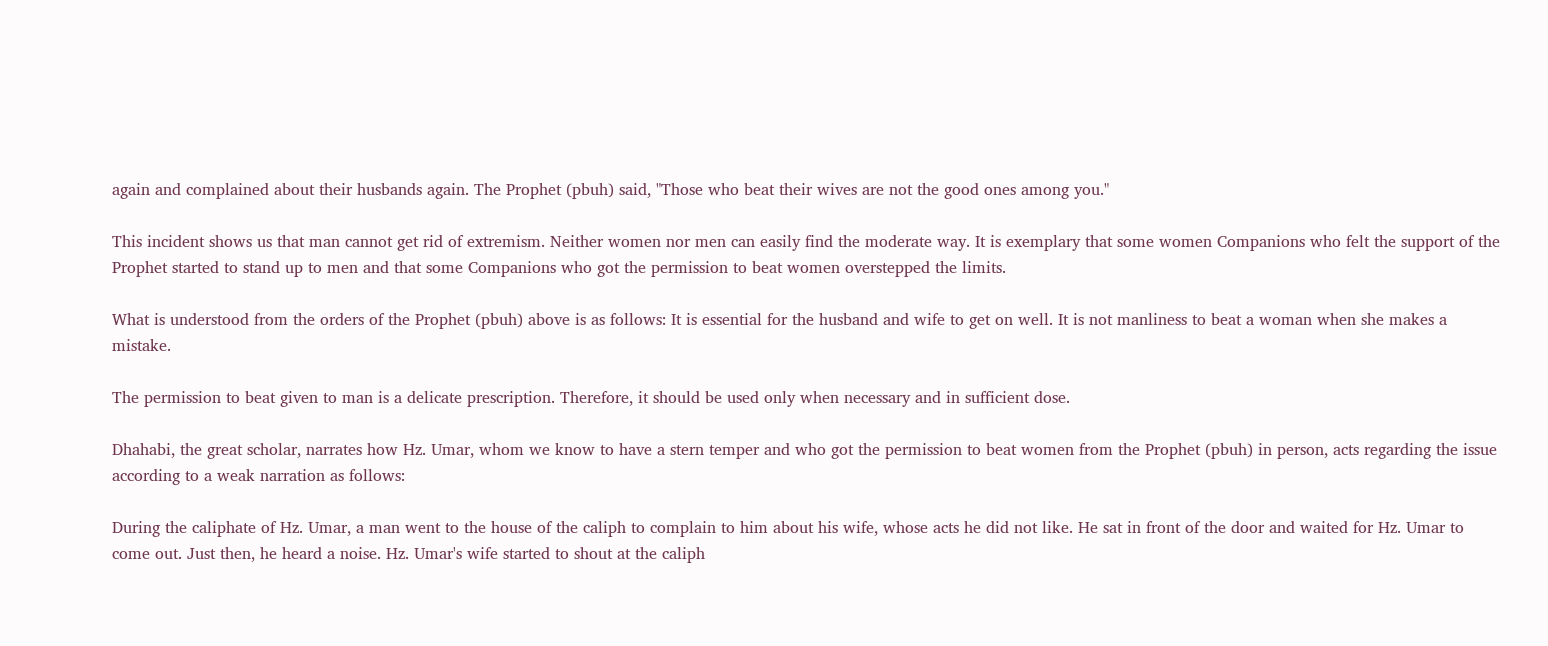again and complained about their husbands again. The Prophet (pbuh) said, "Those who beat their wives are not the good ones among you."

This incident shows us that man cannot get rid of extremism. Neither women nor men can easily find the moderate way. It is exemplary that some women Companions who felt the support of the Prophet started to stand up to men and that some Companions who got the permission to beat women overstepped the limits.

What is understood from the orders of the Prophet (pbuh) above is as follows: It is essential for the husband and wife to get on well. It is not manliness to beat a woman when she makes a mistake.

The permission to beat given to man is a delicate prescription. Therefore, it should be used only when necessary and in sufficient dose.

Dhahabi, the great scholar, narrates how Hz. Umar, whom we know to have a stern temper and who got the permission to beat women from the Prophet (pbuh) in person, acts regarding the issue according to a weak narration as follows:

During the caliphate of Hz. Umar, a man went to the house of the caliph to complain to him about his wife, whose acts he did not like. He sat in front of the door and waited for Hz. Umar to come out. Just then, he heard a noise. Hz. Umar's wife started to shout at the caliph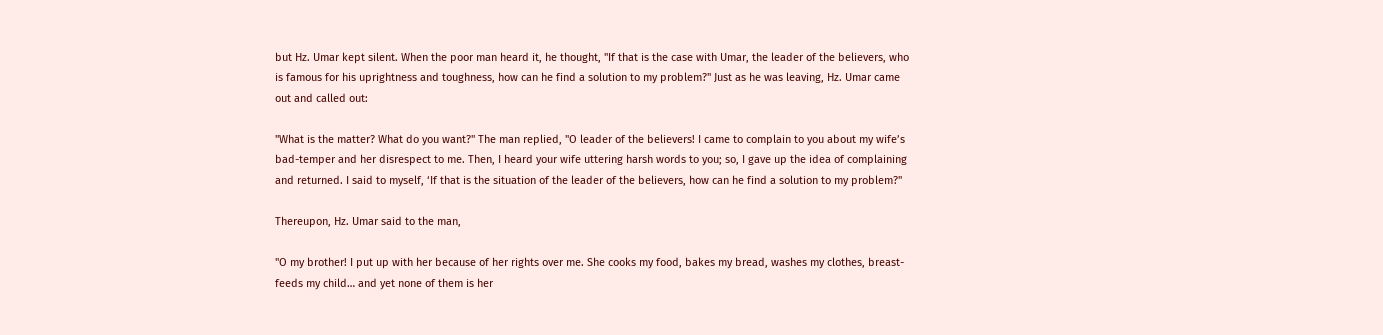but Hz. Umar kept silent. When the poor man heard it, he thought, "If that is the case with Umar, the leader of the believers, who is famous for his uprightness and toughness, how can he find a solution to my problem?" Just as he was leaving, Hz. Umar came out and called out:

"What is the matter? What do you want?" The man replied, "O leader of the believers! I came to complain to you about my wife’s bad-temper and her disrespect to me. Then, I heard your wife uttering harsh words to you; so, I gave up the idea of complaining and returned. I said to myself, ‘If that is the situation of the leader of the believers, how can he find a solution to my problem?"

Thereupon, Hz. Umar said to the man,

"O my brother! I put up with her because of her rights over me. She cooks my food, bakes my bread, washes my clothes, breast-feeds my child… and yet none of them is her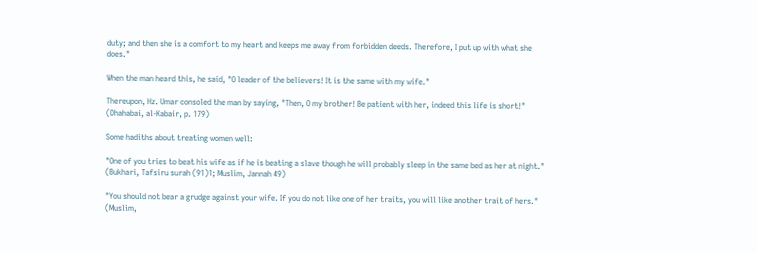duty; and then she is a comfort to my heart and keeps me away from forbidden deeds. Therefore, I put up with what she does."

When the man heard this, he said, "O leader of the believers! It is the same with my wife."

Thereupon, Hz. Umar consoled the man by saying, "Then, O my brother! Be patient with her, indeed this life is short!" (Dhahabai, al-Kabair, p. 179)

Some hadiths about treating women well:

"One of you tries to beat his wife as if he is beating a slave though he will probably sleep in the same bed as her at night." (Bukhari, Tafsiru surah (91)1; Muslim, Jannah 49)

"You should not bear a grudge against your wife. If you do not like one of her traits, you will like another trait of hers." (Muslim,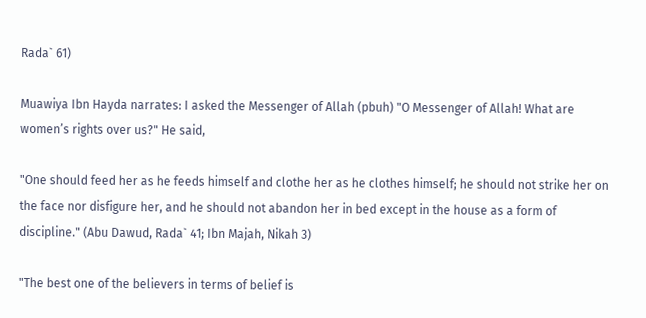Rada` 61)

Muawiya Ibn Hayda narrates: I asked the Messenger of Allah (pbuh) "O Messenger of Allah! What are women’s rights over us?" He said,

"One should feed her as he feeds himself and clothe her as he clothes himself; he should not strike her on the face nor disfigure her, and he should not abandon her in bed except in the house as a form of discipline." (Abu Dawud, Rada` 41; Ibn Majah, Nikah 3)

"The best one of the believers in terms of belief is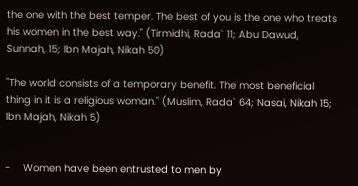the one with the best temper. The best of you is the one who treats his women in the best way." (Tirmidhi, Rada` 11; Abu Dawud, Sunnah, 15; Ibn Majah, Nikah 50)

"The world consists of a temporary benefit. The most beneficial thing in it is a religious woman." (Muslim, Rada` 64; Nasai, Nikah 15; Ibn Majah, Nikah 5)


-    Women have been entrusted to men by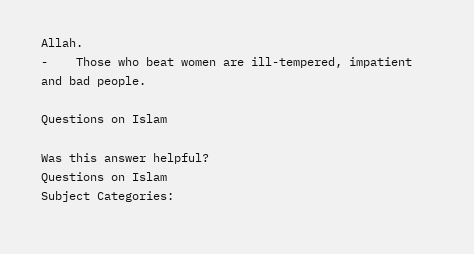Allah.
-    Those who beat women are ill-tempered, impatient and bad people.

Questions on Islam

Was this answer helpful?
Questions on Islam
Subject Categories: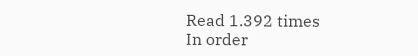Read 1.392 times
In order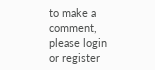to make a comment, please login or register